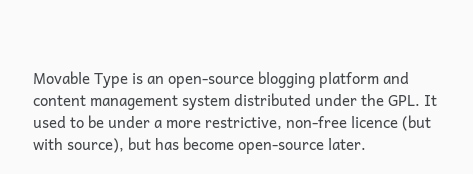Movable Type is an open-source blogging platform and content management system distributed under the GPL. It used to be under a more restrictive, non-free licence (but with source), but has become open-source later.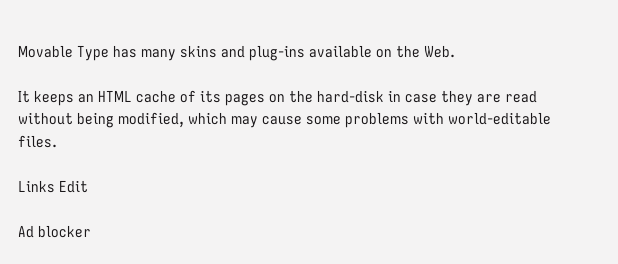Movable Type has many skins and plug-ins available on the Web.

It keeps an HTML cache of its pages on the hard-disk in case they are read without being modified, which may cause some problems with world-editable files.

Links Edit

Ad blocker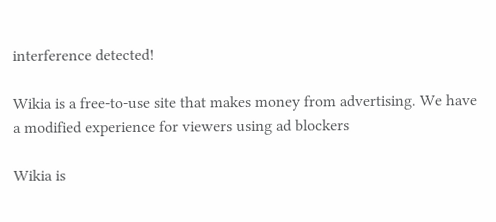interference detected!

Wikia is a free-to-use site that makes money from advertising. We have a modified experience for viewers using ad blockers

Wikia is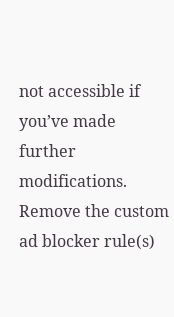not accessible if you’ve made further modifications. Remove the custom ad blocker rule(s)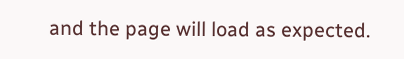and the page will load as expected.